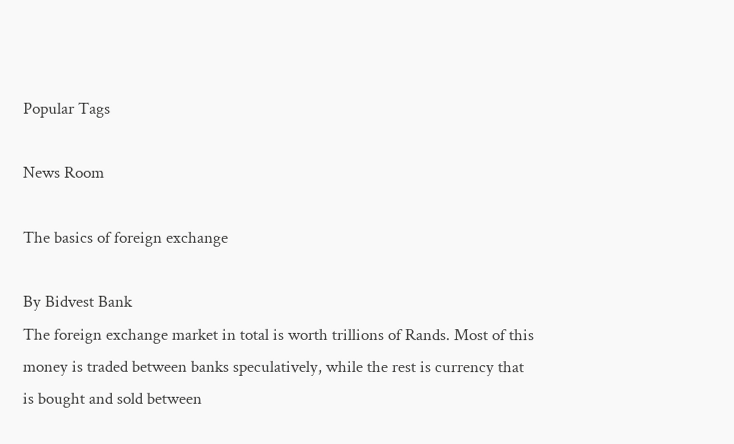Popular Tags

News Room

The basics of foreign exchange

By Bidvest Bank
The foreign exchange market in total is worth trillions of Rands. Most of this money is traded between banks speculatively, while the rest is currency that is bought and sold between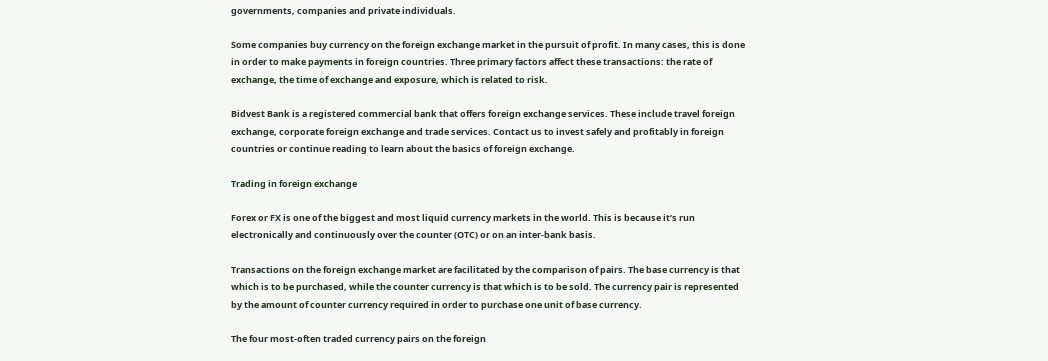governments, companies and private individuals.

Some companies buy currency on the foreign exchange market in the pursuit of profit. In many cases, this is done in order to make payments in foreign countries. Three primary factors affect these transactions: the rate of exchange, the time of exchange and exposure, which is related to risk.

Bidvest Bank is a registered commercial bank that offers foreign exchange services. These include travel foreign exchange, corporate foreign exchange and trade services. Contact us to invest safely and profitably in foreign countries or continue reading to learn about the basics of foreign exchange.

Trading in foreign exchange

Forex or FX is one of the biggest and most liquid currency markets in the world. This is because it’s run electronically and continuously over the counter (OTC) or on an inter-bank basis.

Transactions on the foreign exchange market are facilitated by the comparison of pairs. The base currency is that which is to be purchased, while the counter currency is that which is to be sold. The currency pair is represented by the amount of counter currency required in order to purchase one unit of base currency.

The four most-often traded currency pairs on the foreign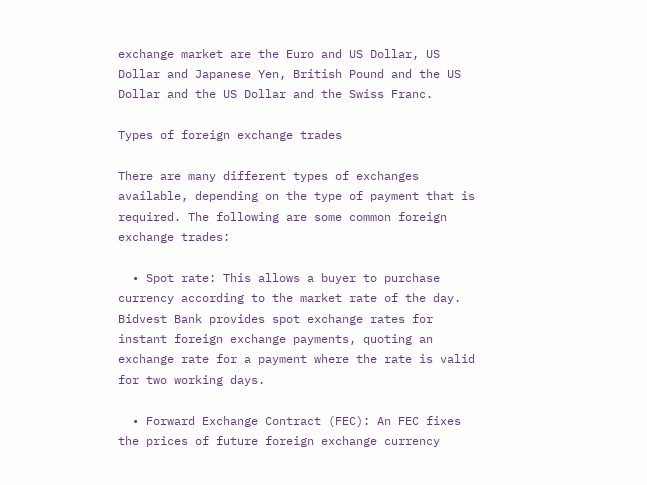exchange market are the Euro and US Dollar, US Dollar and Japanese Yen, British Pound and the US Dollar and the US Dollar and the Swiss Franc.

Types of foreign exchange trades

There are many different types of exchanges available, depending on the type of payment that is required. The following are some common foreign exchange trades:

  • Spot rate: This allows a buyer to purchase currency according to the market rate of the day. Bidvest Bank provides spot exchange rates for instant foreign exchange payments, quoting an exchange rate for a payment where the rate is valid for two working days.

  • Forward Exchange Contract (FEC): An FEC fixes the prices of future foreign exchange currency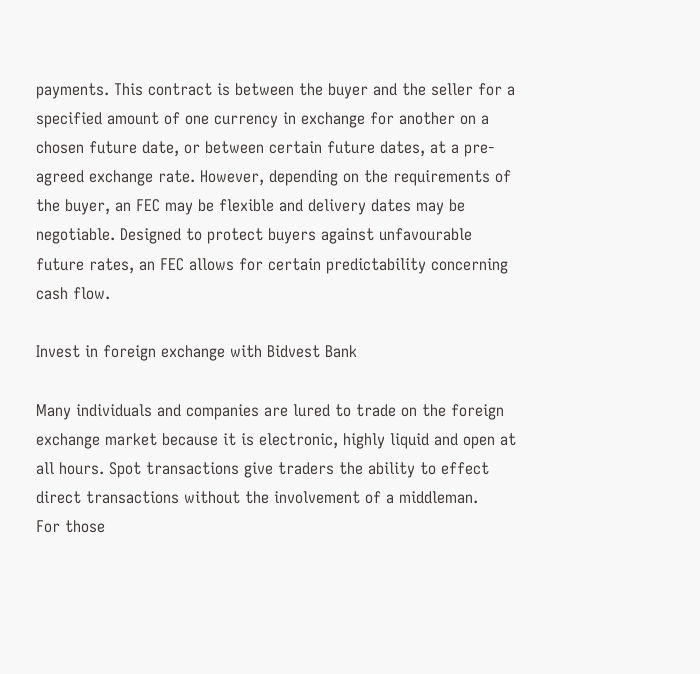payments. This contract is between the buyer and the seller for a specified amount of one currency in exchange for another on a chosen future date, or between certain future dates, at a pre-agreed exchange rate. However, depending on the requirements of the buyer, an FEC may be flexible and delivery dates may be negotiable. Designed to protect buyers against unfavourable future rates, an FEC allows for certain predictability concerning cash flow.

Invest in foreign exchange with Bidvest Bank

Many individuals and companies are lured to trade on the foreign exchange market because it is electronic, highly liquid and open at all hours. Spot transactions give traders the ability to effect direct transactions without the involvement of a middleman.
For those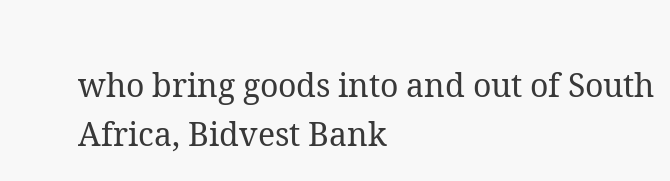who bring goods into and out of South Africa, Bidvest Bank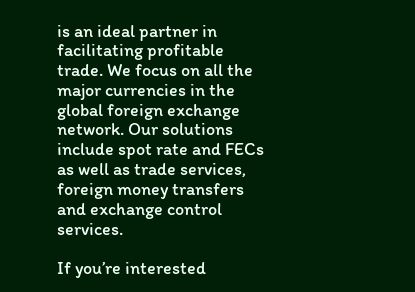is an ideal partner in facilitating profitable trade. We focus on all the major currencies in the global foreign exchange network. Our solutions include spot rate and FECs as well as trade services, foreign money transfers and exchange control services.

If you’re interested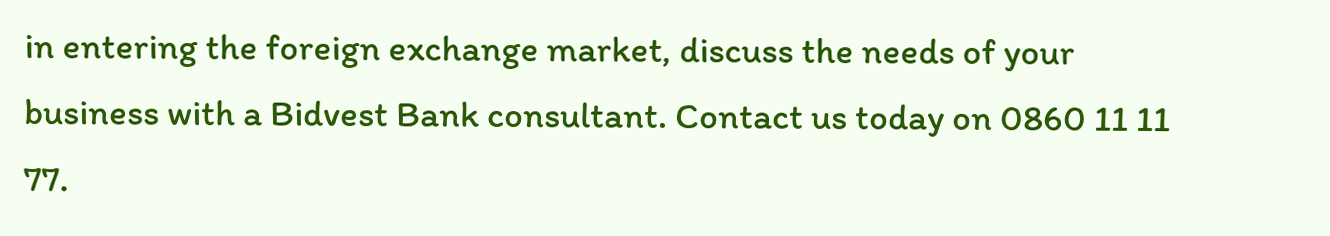in entering the foreign exchange market, discuss the needs of your business with a Bidvest Bank consultant. Contact us today on 0860 11 11 77.